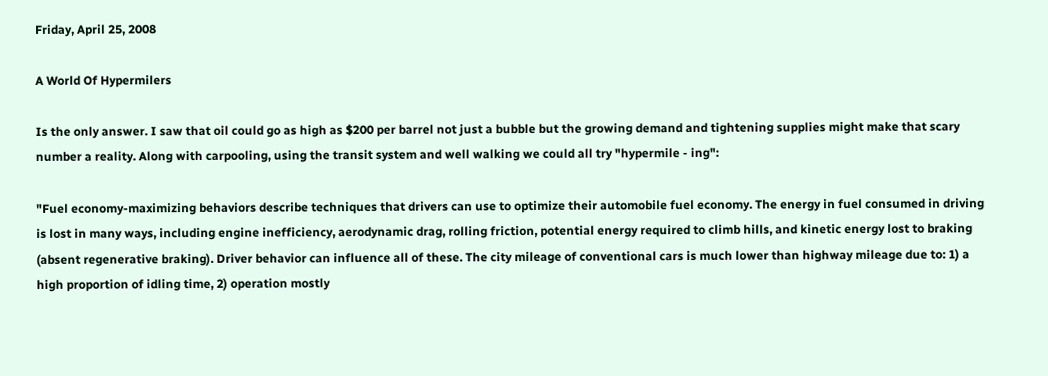Friday, April 25, 2008

A World Of Hypermilers

Is the only answer. I saw that oil could go as high as $200 per barrel not just a bubble but the growing demand and tightening supplies might make that scary number a reality. Along with carpooling, using the transit system and well walking we could all try "hypermile - ing":

"Fuel economy-maximizing behaviors describe techniques that drivers can use to optimize their automobile fuel economy. The energy in fuel consumed in driving is lost in many ways, including engine inefficiency, aerodynamic drag, rolling friction, potential energy required to climb hills, and kinetic energy lost to braking (absent regenerative braking). Driver behavior can influence all of these. The city mileage of conventional cars is much lower than highway mileage due to: 1) a high proportion of idling time, 2) operation mostly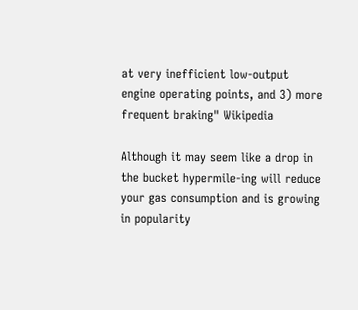at very inefficient low-output engine operating points, and 3) more frequent braking" Wikipedia

Although it may seem like a drop in the bucket hypermile-ing will reduce your gas consumption and is growing in popularity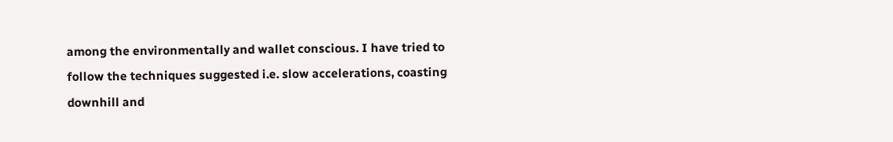among the environmentally and wallet conscious. I have tried to follow the techniques suggested i.e. slow accelerations, coasting downhill and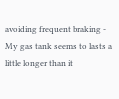avoiding frequent braking - My gas tank seems to lasts a little longer than it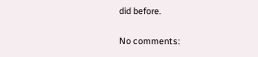did before.

No comments: